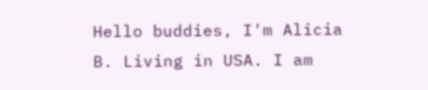Hello buddies, I'm Alicia B. Living in USA. I am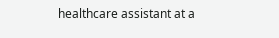healthcare assistant at a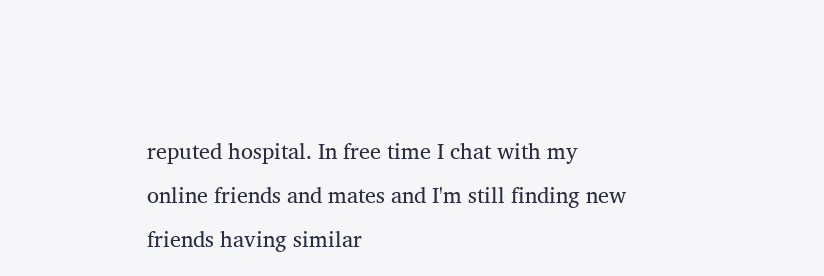reputed hospital. In free time I chat with my online friends and mates and I'm still finding new friends having similar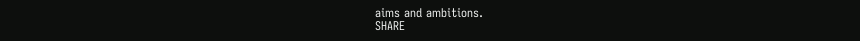aims and ambitions.
SHARE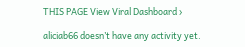THIS PAGE View Viral Dashboard ›

aliciab66 doesn’t have any activity yet.